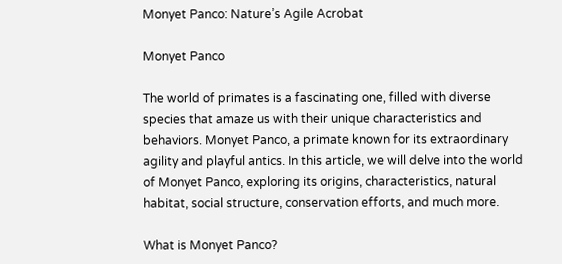Monyet Panco: Nature’s Agile Acrobat

Monyet Panco

The world of primates is a fascinating one, filled with diverse species that amaze us with their unique characteristics and behaviors. Monyet Panco, a primate known for its extraordinary agility and playful antics. In this article, we will delve into the world of Monyet Panco, exploring its origins, characteristics, natural habitat, social structure, conservation efforts, and much more.

What is Monyet Panco?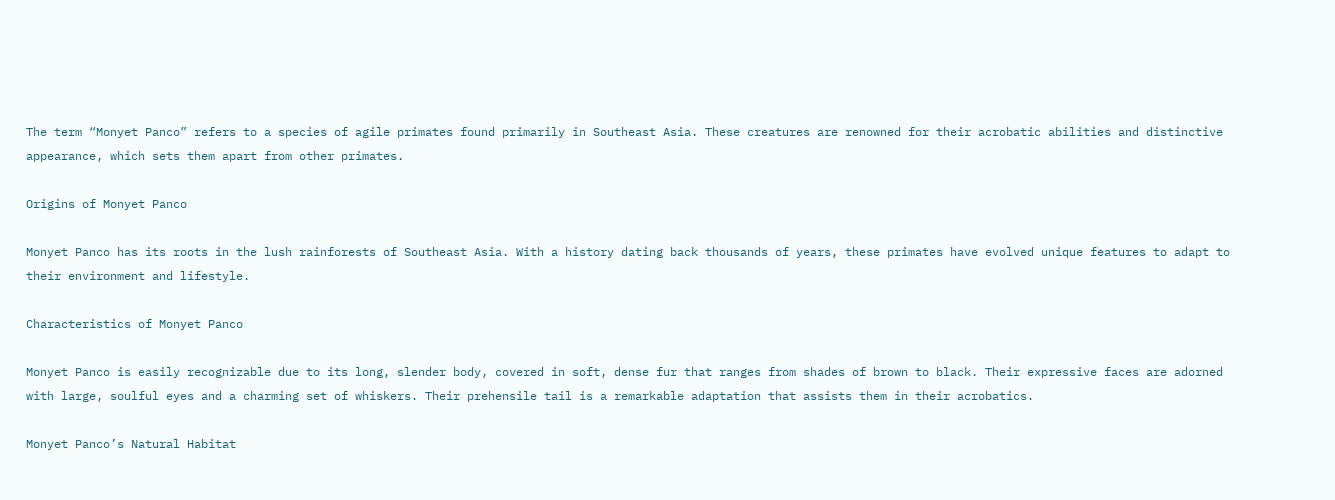The term “Monyet Panco” refers to a species of agile primates found primarily in Southeast Asia. These creatures are renowned for their acrobatic abilities and distinctive appearance, which sets them apart from other primates.

Origins of Monyet Panco

Monyet Panco has its roots in the lush rainforests of Southeast Asia. With a history dating back thousands of years, these primates have evolved unique features to adapt to their environment and lifestyle.

Characteristics of Monyet Panco

Monyet Panco is easily recognizable due to its long, slender body, covered in soft, dense fur that ranges from shades of brown to black. Their expressive faces are adorned with large, soulful eyes and a charming set of whiskers. Their prehensile tail is a remarkable adaptation that assists them in their acrobatics.

Monyet Panco’s Natural Habitat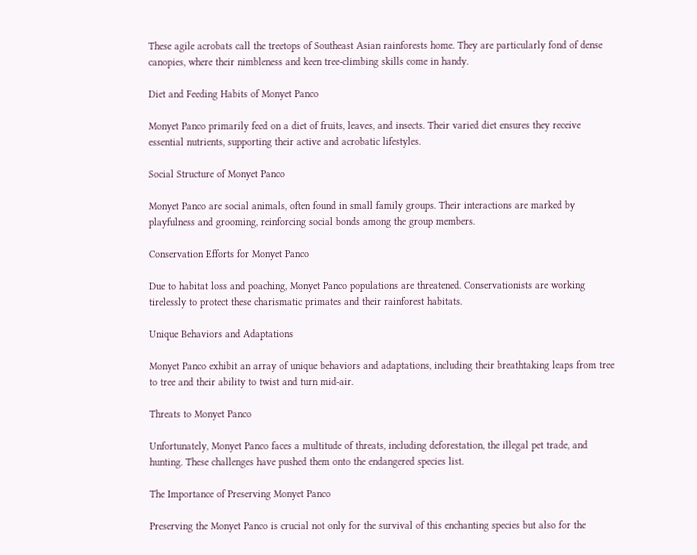These agile acrobats call the treetops of Southeast Asian rainforests home. They are particularly fond of dense canopies, where their nimbleness and keen tree-climbing skills come in handy.

Diet and Feeding Habits of Monyet Panco

Monyet Panco primarily feed on a diet of fruits, leaves, and insects. Their varied diet ensures they receive essential nutrients, supporting their active and acrobatic lifestyles.

Social Structure of Monyet Panco

Monyet Panco are social animals, often found in small family groups. Their interactions are marked by playfulness and grooming, reinforcing social bonds among the group members.

Conservation Efforts for Monyet Panco

Due to habitat loss and poaching, Monyet Panco populations are threatened. Conservationists are working tirelessly to protect these charismatic primates and their rainforest habitats.

Unique Behaviors and Adaptations

Monyet Panco exhibit an array of unique behaviors and adaptations, including their breathtaking leaps from tree to tree and their ability to twist and turn mid-air.

Threats to Monyet Panco

Unfortunately, Monyet Panco faces a multitude of threats, including deforestation, the illegal pet trade, and hunting. These challenges have pushed them onto the endangered species list.

The Importance of Preserving Monyet Panco

Preserving the Monyet Panco is crucial not only for the survival of this enchanting species but also for the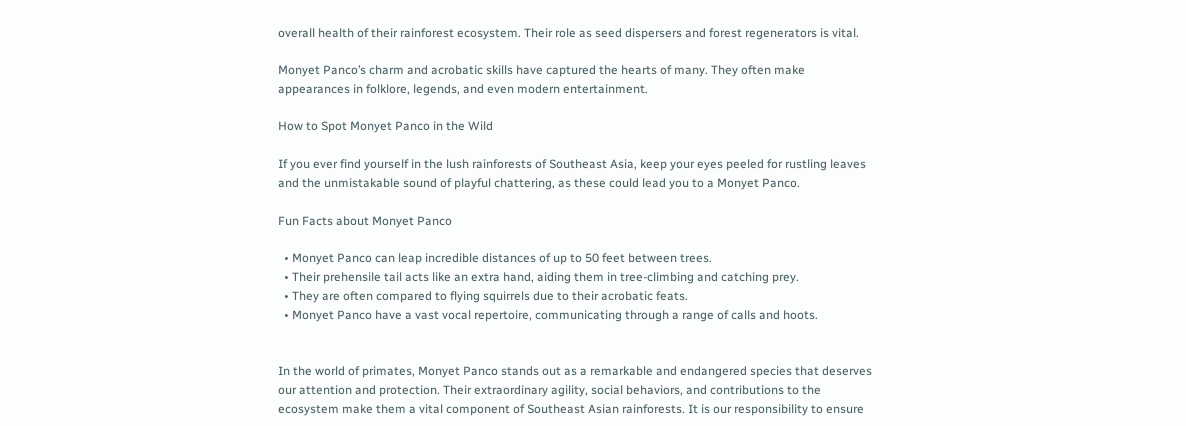overall health of their rainforest ecosystem. Their role as seed dispersers and forest regenerators is vital.

Monyet Panco’s charm and acrobatic skills have captured the hearts of many. They often make appearances in folklore, legends, and even modern entertainment.

How to Spot Monyet Panco in the Wild

If you ever find yourself in the lush rainforests of Southeast Asia, keep your eyes peeled for rustling leaves and the unmistakable sound of playful chattering, as these could lead you to a Monyet Panco.

Fun Facts about Monyet Panco

  • Monyet Panco can leap incredible distances of up to 50 feet between trees.
  • Their prehensile tail acts like an extra hand, aiding them in tree-climbing and catching prey.
  • They are often compared to flying squirrels due to their acrobatic feats.
  • Monyet Panco have a vast vocal repertoire, communicating through a range of calls and hoots.


In the world of primates, Monyet Panco stands out as a remarkable and endangered species that deserves our attention and protection. Their extraordinary agility, social behaviors, and contributions to the ecosystem make them a vital component of Southeast Asian rainforests. It is our responsibility to ensure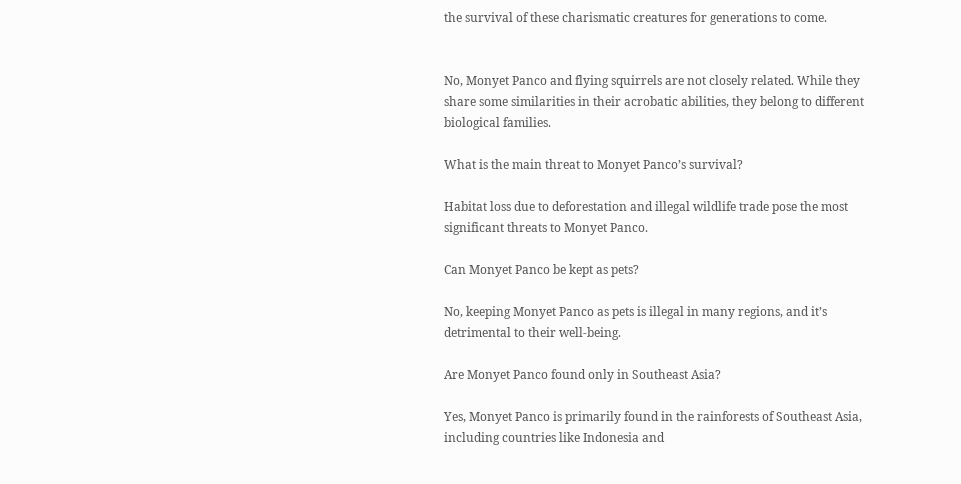the survival of these charismatic creatures for generations to come.


No, Monyet Panco and flying squirrels are not closely related. While they share some similarities in their acrobatic abilities, they belong to different biological families.

What is the main threat to Monyet Panco’s survival?

Habitat loss due to deforestation and illegal wildlife trade pose the most significant threats to Monyet Panco.

Can Monyet Panco be kept as pets?

No, keeping Monyet Panco as pets is illegal in many regions, and it’s detrimental to their well-being.

Are Monyet Panco found only in Southeast Asia?

Yes, Monyet Panco is primarily found in the rainforests of Southeast Asia, including countries like Indonesia and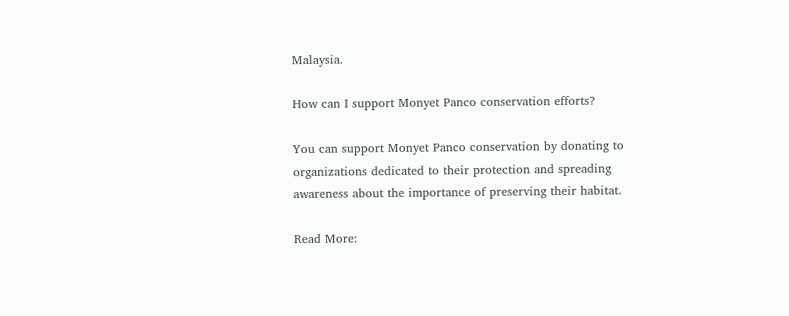Malaysia.

How can I support Monyet Panco conservation efforts?

You can support Monyet Panco conservation by donating to organizations dedicated to their protection and spreading awareness about the importance of preserving their habitat.

Read More: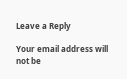Leave a Reply

Your email address will not be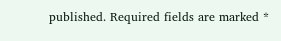published. Required fields are marked *